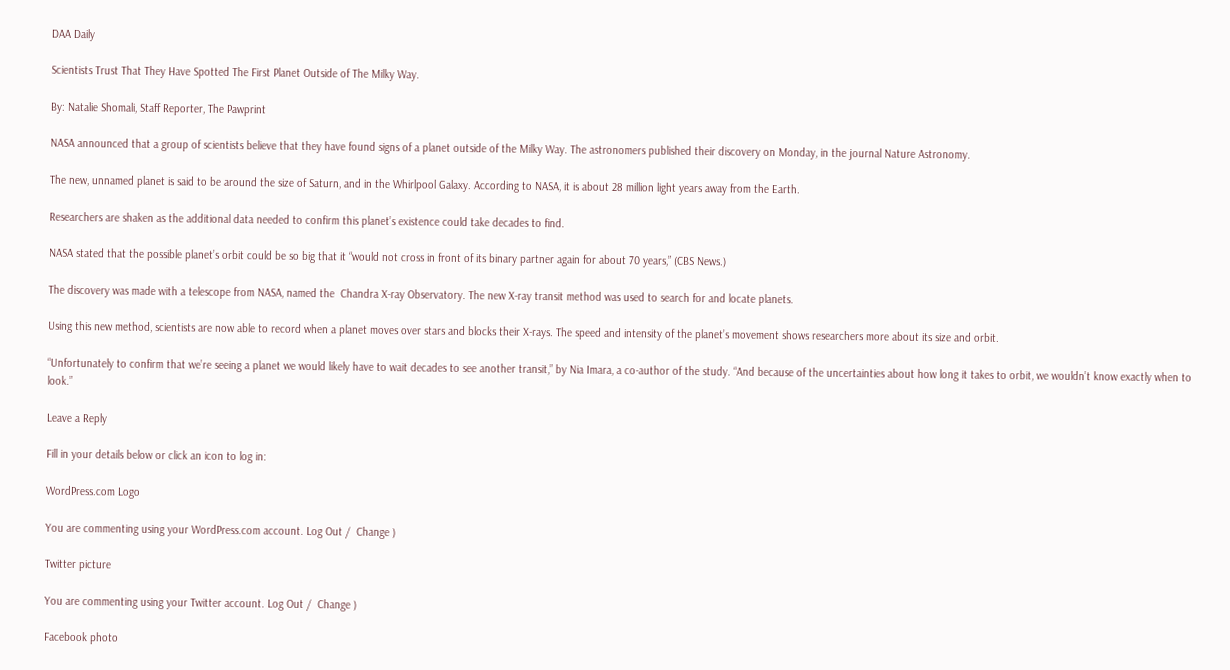DAA Daily

Scientists Trust That They Have Spotted The First Planet Outside of The Milky Way.

By: Natalie Shomali, Staff Reporter, The Pawprint

NASA announced that a group of scientists believe that they have found signs of a planet outside of the Milky Way. The astronomers published their discovery on Monday, in the journal Nature Astronomy.

The new, unnamed planet is said to be around the size of Saturn, and in the Whirlpool Galaxy. According to NASA, it is about 28 million light years away from the Earth.

Researchers are shaken as the additional data needed to confirm this planet’s existence could take decades to find.

NASA stated that the possible planet’s orbit could be so big that it “would not cross in front of its binary partner again for about 70 years,” (CBS News.)

The discovery was made with a telescope from NASA, named the  Chandra X-ray Observatory. The new X-ray transit method was used to search for and locate planets.

Using this new method, scientists are now able to record when a planet moves over stars and blocks their X-rays. The speed and intensity of the planet’s movement shows researchers more about its size and orbit.

“Unfortunately to confirm that we’re seeing a planet we would likely have to wait decades to see another transit,” by Nia Imara, a co-author of the study. “And because of the uncertainties about how long it takes to orbit, we wouldn’t know exactly when to look.”

Leave a Reply

Fill in your details below or click an icon to log in:

WordPress.com Logo

You are commenting using your WordPress.com account. Log Out /  Change )

Twitter picture

You are commenting using your Twitter account. Log Out /  Change )

Facebook photo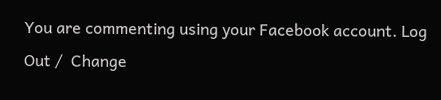You are commenting using your Facebook account. Log Out /  Change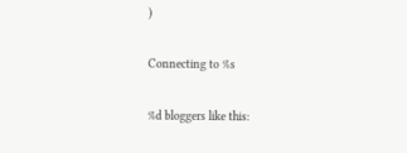)

Connecting to %s

%d bloggers like this: